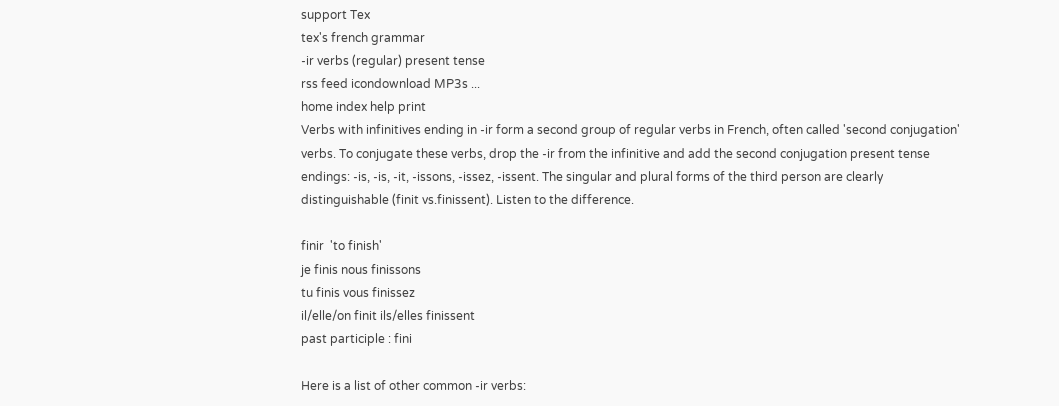support Tex
tex's french grammar
-ir verbs (regular) present tense
rss feed icondownload MP3s ...
home index help print
Verbs with infinitives ending in -ir form a second group of regular verbs in French, often called 'second conjugation' verbs. To conjugate these verbs, drop the -ir from the infinitive and add the second conjugation present tense endings: -is, -is, -it, -issons, -issez, -issent. The singular and plural forms of the third person are clearly distinguishable (finit vs.finissent). Listen to the difference.

finir  'to finish'
je finis nous finissons
tu finis vous finissez
il/elle/on finit ils/elles finissent
past participle : fini

Here is a list of other common -ir verbs: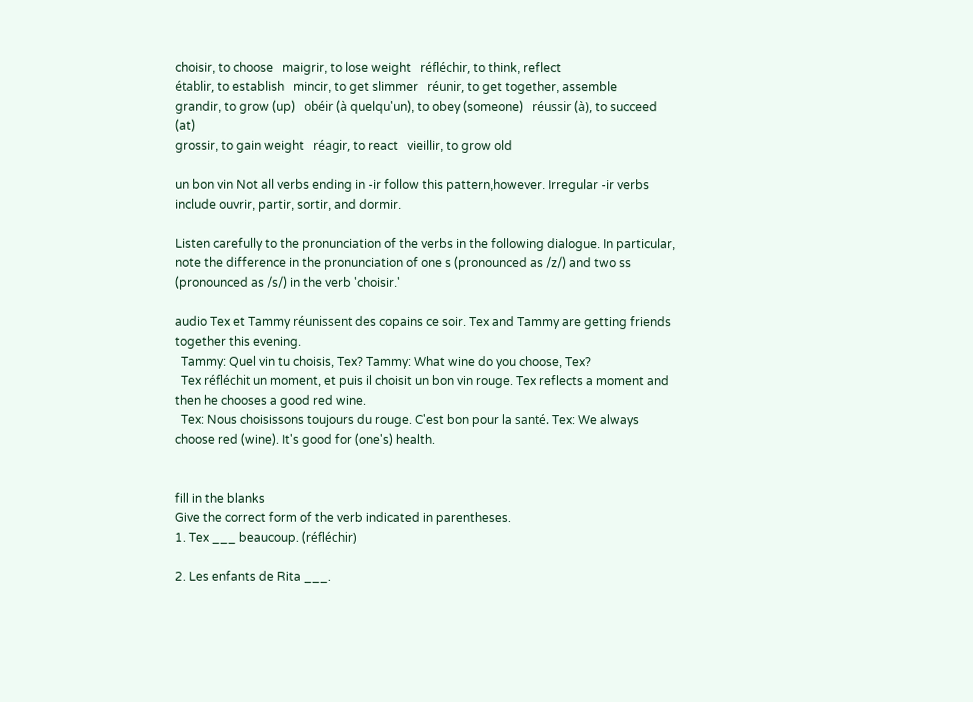choisir, to choose   maigrir, to lose weight   réfléchir, to think, reflect
établir, to establish   mincir, to get slimmer   réunir, to get together, assemble
grandir, to grow (up)   obéir (à quelqu'un), to obey (someone)   réussir (à), to succeed (at)
grossir, to gain weight   réagir, to react   vieillir, to grow old

un bon vin Not all verbs ending in -ir follow this pattern,however. Irregular -ir verbs include ouvrir, partir, sortir, and dormir.

Listen carefully to the pronunciation of the verbs in the following dialogue. In particular, note the difference in the pronunciation of one s (pronounced as /z/) and two ss (pronounced as /s/) in the verb 'choisir.'

audio Tex et Tammy réunissent des copains ce soir. Tex and Tammy are getting friends together this evening.
  Tammy: Quel vin tu choisis, Tex? Tammy: What wine do you choose, Tex?
  Tex réfléchit un moment, et puis il choisit un bon vin rouge. Tex reflects a moment and then he chooses a good red wine.
  Tex: Nous choisissons toujours du rouge. C'est bon pour la santé. Tex: We always choose red (wine). It's good for (one's) health.


fill in the blanks
Give the correct form of the verb indicated in parentheses.
1. Tex ___ beaucoup. (réfléchir)

2. Les enfants de Rita ___.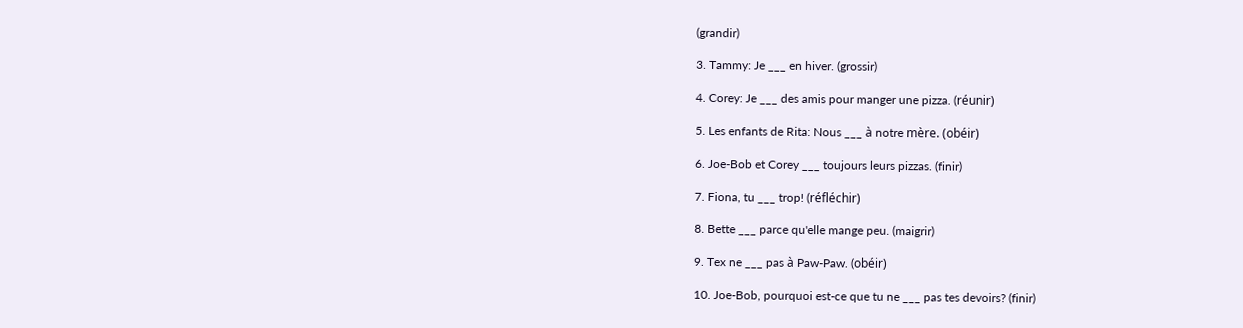(grandir)

3. Tammy: Je ___ en hiver. (grossir)

4. Corey: Je ___ des amis pour manger une pizza. (réunir)

5. Les enfants de Rita: Nous ___ à notre mère. (obéir)

6. Joe-Bob et Corey ___ toujours leurs pizzas. (finir)

7. Fiona, tu ___ trop! (réfléchir)

8. Bette ___ parce qu'elle mange peu. (maigrir)

9. Tex ne ___ pas à Paw-Paw. (obéir)

10. Joe-Bob, pourquoi est-ce que tu ne ___ pas tes devoirs? (finir)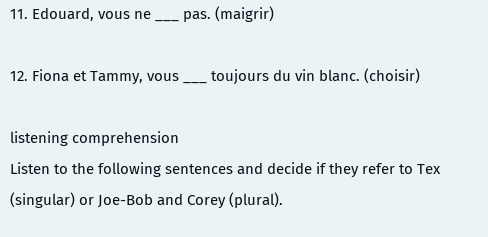11. Edouard, vous ne ___ pas. (maigrir)

12. Fiona et Tammy, vous ___ toujours du vin blanc. (choisir)

listening comprehension
Listen to the following sentences and decide if they refer to Tex (singular) or Joe-Bob and Corey (plural).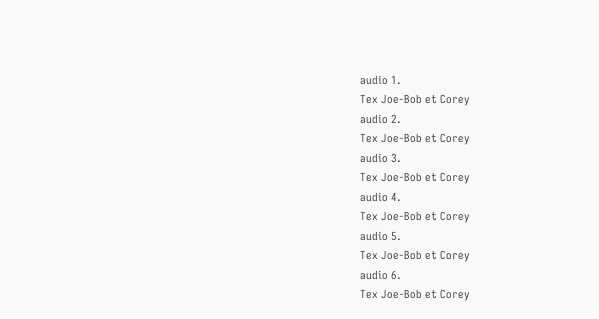audio 1.
Tex Joe-Bob et Corey
audio 2.
Tex Joe-Bob et Corey
audio 3.
Tex Joe-Bob et Corey
audio 4.
Tex Joe-Bob et Corey
audio 5.
Tex Joe-Bob et Corey
audio 6.
Tex Joe-Bob et Corey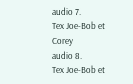audio 7.
Tex Joe-Bob et Corey
audio 8.
Tex Joe-Bob et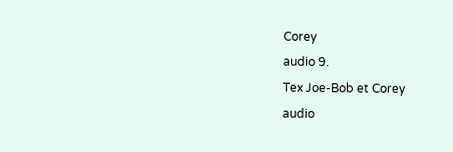Corey
audio 9.
Tex Joe-Bob et Corey
audio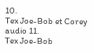10.
Tex Joe-Bob et Corey
audio 11.
Tex Joe-Bob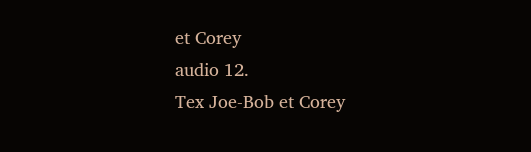et Corey
audio 12.
Tex Joe-Bob et Corey